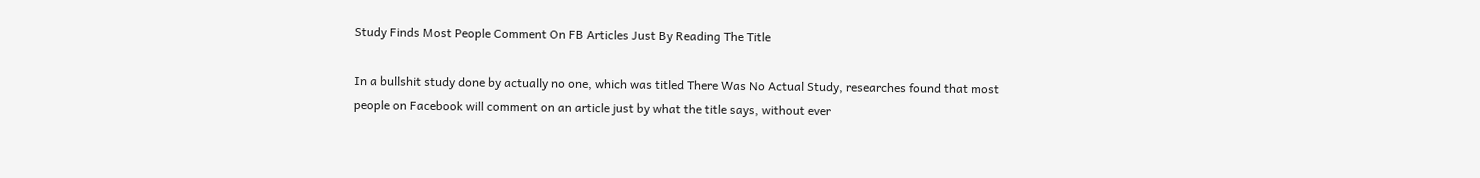Study Finds Most People Comment On FB Articles Just By Reading The Title

In a bullshit study done by actually no one, which was titled There Was No Actual Study, researches found that most people on Facebook will comment on an article just by what the title says, without ever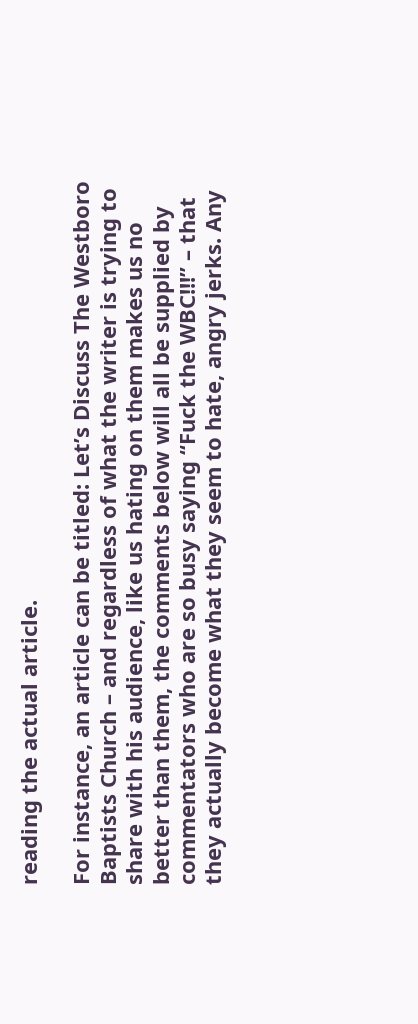reading the actual article.

For instance, an article can be titled: Let’s Discuss The Westboro Baptists Church – and regardless of what the writer is trying to share with his audience, like us hating on them makes us no better than them, the comments below will all be supplied by commentators who are so busy saying “Fuck the WBC!!!” – that they actually become what they seem to hate, angry jerks. Any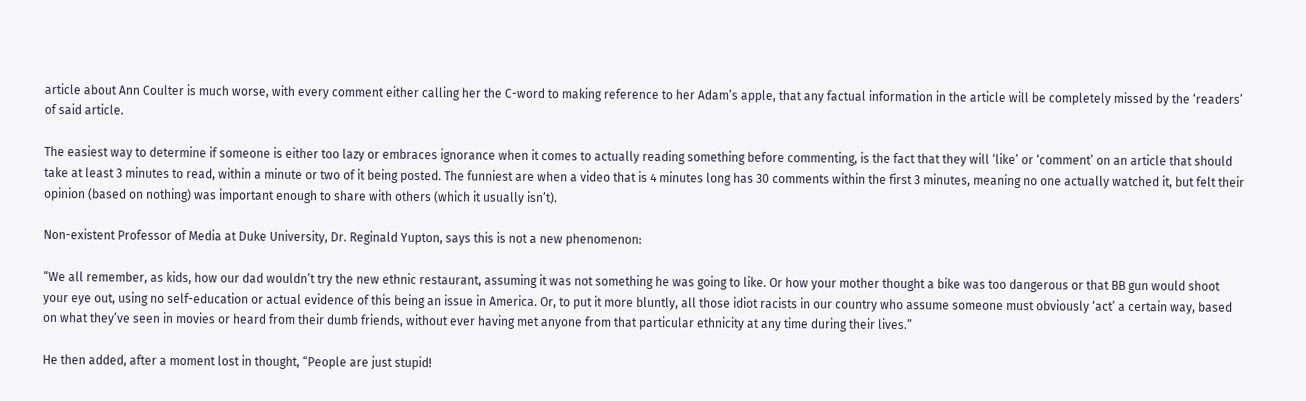article about Ann Coulter is much worse, with every comment either calling her the C-word to making reference to her Adam’s apple, that any factual information in the article will be completely missed by the ‘readers’ of said article.

The easiest way to determine if someone is either too lazy or embraces ignorance when it comes to actually reading something before commenting, is the fact that they will ‘like’ or ‘comment’ on an article that should take at least 3 minutes to read, within a minute or two of it being posted. The funniest are when a video that is 4 minutes long has 30 comments within the first 3 minutes, meaning no one actually watched it, but felt their opinion (based on nothing) was important enough to share with others (which it usually isn’t).

Non-existent Professor of Media at Duke University, Dr. Reginald Yupton, says this is not a new phenomenon:

“We all remember, as kids, how our dad wouldn’t try the new ethnic restaurant, assuming it was not something he was going to like. Or how your mother thought a bike was too dangerous or that BB gun would shoot your eye out, using no self-education or actual evidence of this being an issue in America. Or, to put it more bluntly, all those idiot racists in our country who assume someone must obviously ‘act’ a certain way, based on what they’ve seen in movies or heard from their dumb friends, without ever having met anyone from that particular ethnicity at any time during their lives.”

He then added, after a moment lost in thought, “People are just stupid!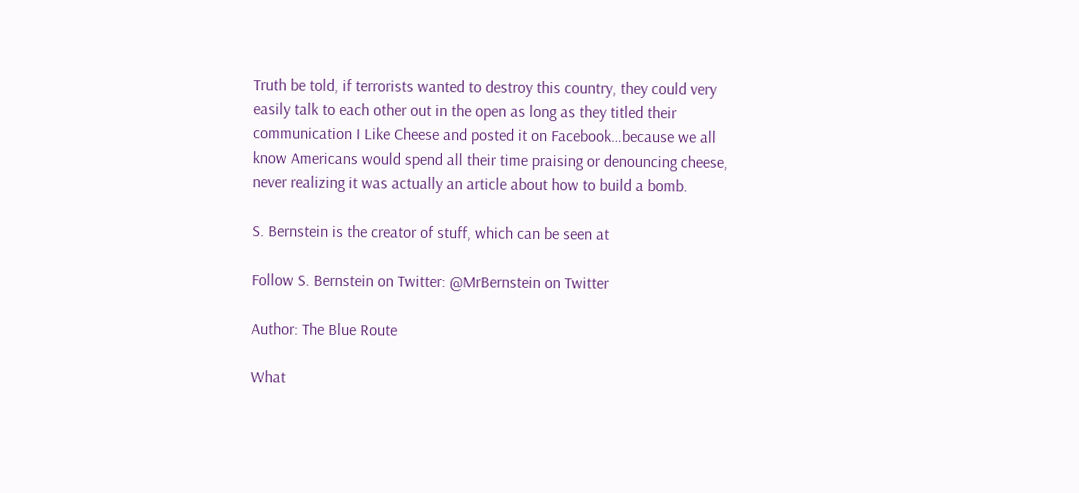Truth be told, if terrorists wanted to destroy this country, they could very easily talk to each other out in the open as long as they titled their communication I Like Cheese and posted it on Facebook…because we all know Americans would spend all their time praising or denouncing cheese, never realizing it was actually an article about how to build a bomb.

S. Bernstein is the creator of stuff, which can be seen at

Follow S. Bernstein on Twitter: @MrBernstein on Twitter

Author: The Blue Route

What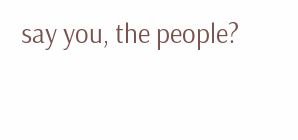say you, the people?